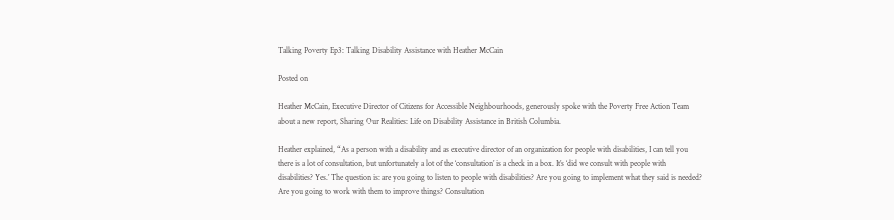Talking Poverty Ep3: Talking Disability Assistance with Heather McCain

Posted on

Heather McCain, Executive Director of Citizens for Accessible Neighbourhoods, generously spoke with the Poverty Free Action Team about a new report, Sharing Our Realities: Life on Disability Assistance in British Columbia.

Heather explained, “As a person with a disability and as executive director of an organization for people with disabilities, I can tell you there is a lot of consultation, but unfortunately a lot of the ‘consultation’ is a check in a box. It’s ‘did we consult with people with disabilities? Yes.’ The question is: are you going to listen to people with disabilities? Are you going to implement what they said is needed? Are you going to work with them to improve things? Consultation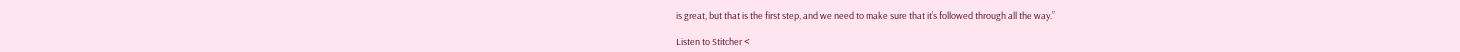is great, but that is the first step, and we need to make sure that it’s followed through all the way.”

Listen to Stitcher <